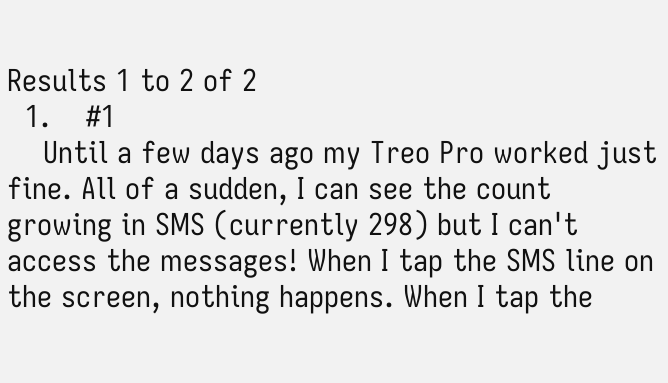Results 1 to 2 of 2
  1.    #1
    Until a few days ago my Treo Pro worked just fine. All of a sudden, I can see the count growing in SMS (currently 298) but I can't access the messages! When I tap the SMS line on the screen, nothing happens. When I tap the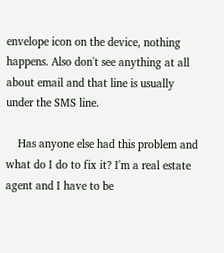envelope icon on the device, nothing happens. Also don't see anything at all about email and that line is usually under the SMS line.

    Has anyone else had this problem and what do I do to fix it? I'm a real estate agent and I have to be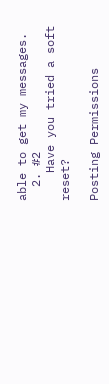able to get my messages.
  2. #2
    Have you tried a soft reset?

Posting Permissions